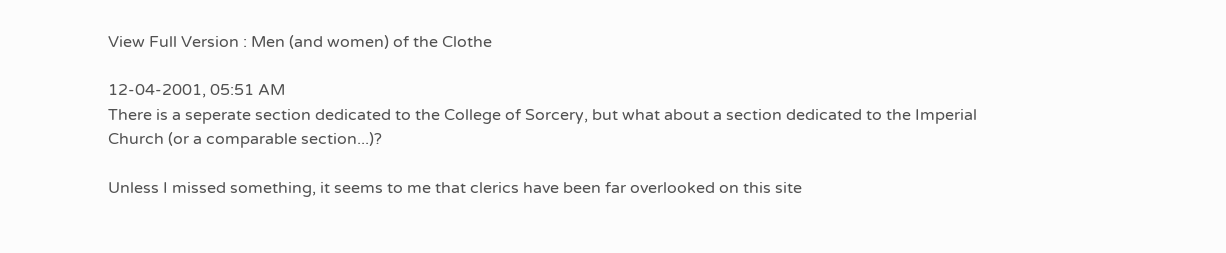View Full Version : Men (and women) of the Clothe

12-04-2001, 05:51 AM
There is a seperate section dedicated to the College of Sorcery, but what about a section dedicated to the Imperial Church (or a comparable section...)?

Unless I missed something, it seems to me that clerics have been far overlooked on this site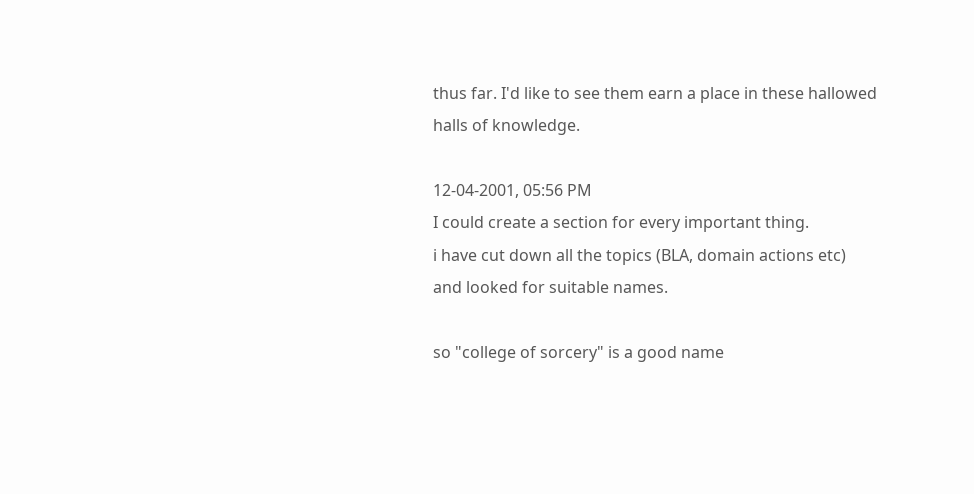thus far. I'd like to see them earn a place in these hallowed halls of knowledge.

12-04-2001, 05:56 PM
I could create a section for every important thing.
i have cut down all the topics (BLA, domain actions etc) and looked for suitable names.

so "college of sorcery" is a good name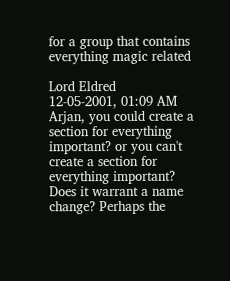for a group that contains everything magic related

Lord Eldred
12-05-2001, 01:09 AM
Arjan, you could create a section for everything important? or you can't create a section for everything important? Does it warrant a name change? Perhaps the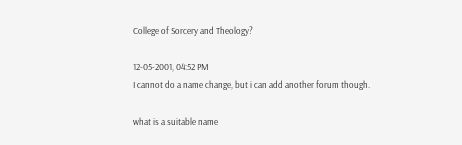College of Sorcery and Theology?

12-05-2001, 04:52 PM
I cannot do a name change, but i can add another forum though.

what is a suitable name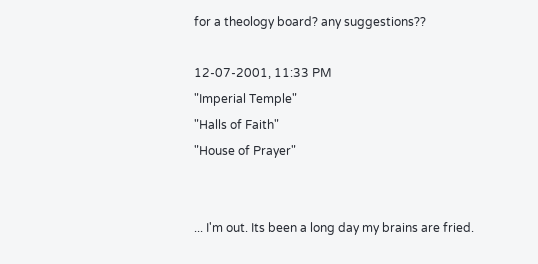for a theology board? any suggestions??

12-07-2001, 11:33 PM
"Imperial Temple"
"Halls of Faith"
"House of Prayer"


... I'm out. Its been a long day my brains are fried.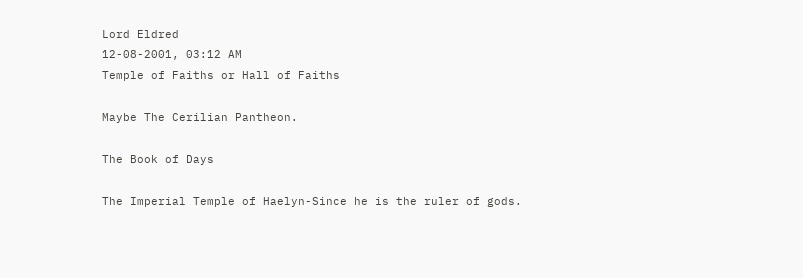Lord Eldred
12-08-2001, 03:12 AM
Temple of Faiths or Hall of Faiths

Maybe The Cerilian Pantheon.

The Book of Days

The Imperial Temple of Haelyn-Since he is the ruler of gods.